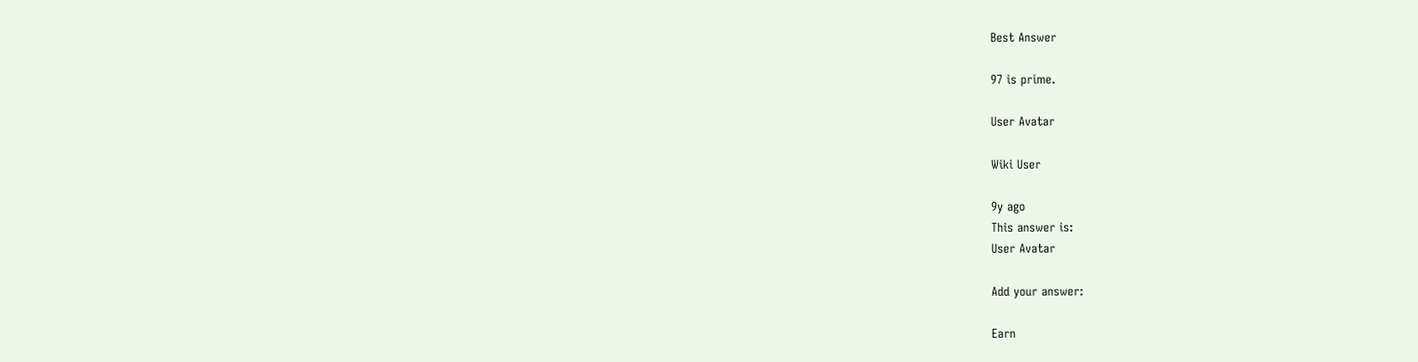Best Answer

97 is prime.

User Avatar

Wiki User

9y ago
This answer is:
User Avatar

Add your answer:

Earn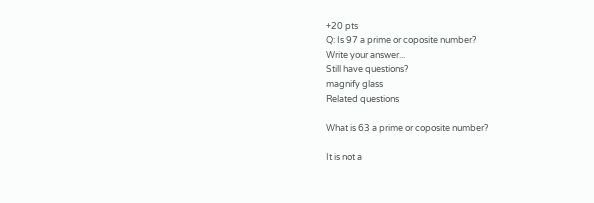+20 pts
Q: Is 97 a prime or coposite number?
Write your answer...
Still have questions?
magnify glass
Related questions

What is 63 a prime or coposite number?

It is not a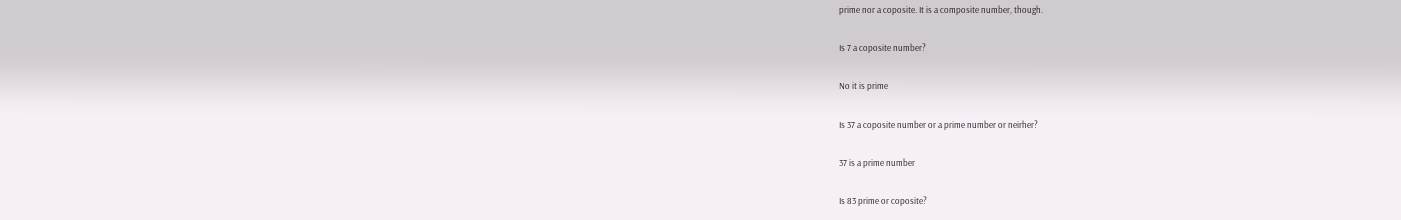prime nor a coposite. It is a composite number, though.

Is 7 a coposite number?

No it is prime

Is 37 a coposite number or a prime number or neirher?

37 is a prime number

Is 83 prime or coposite?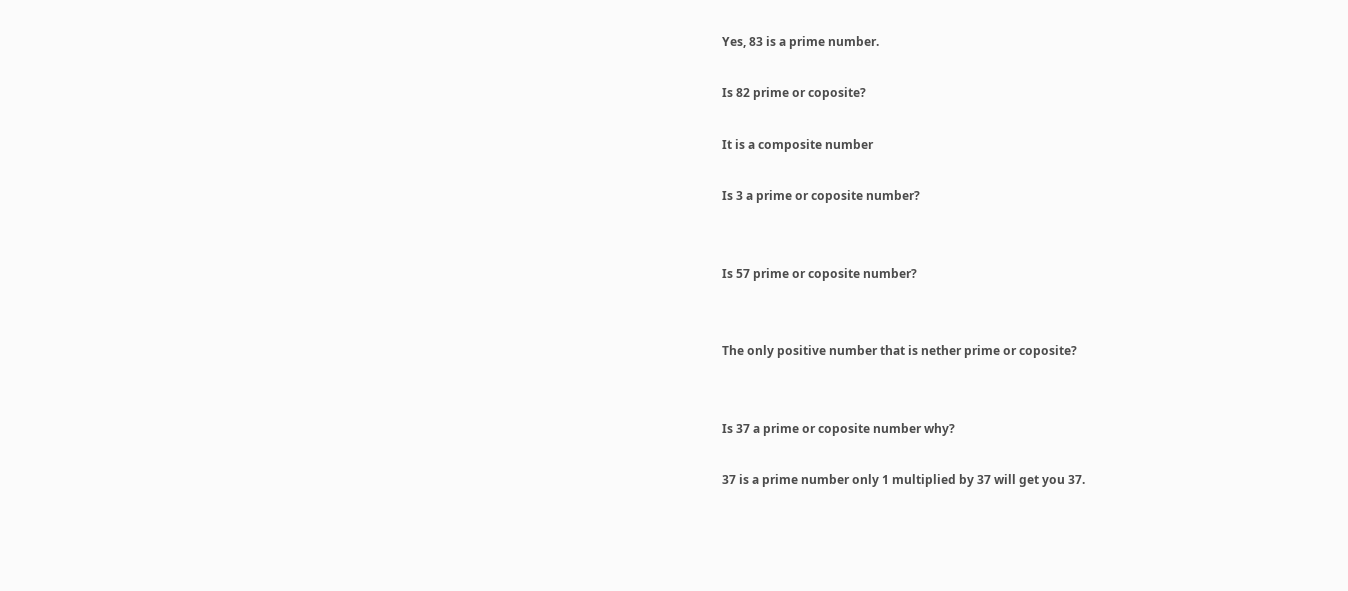Yes, 83 is a prime number.

Is 82 prime or coposite?

It is a composite number

Is 3 a prime or coposite number?


Is 57 prime or coposite number?


The only positive number that is nether prime or coposite?


Is 37 a prime or coposite number why?

37 is a prime number only 1 multiplied by 37 will get you 37.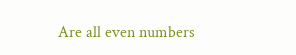Are all even numbers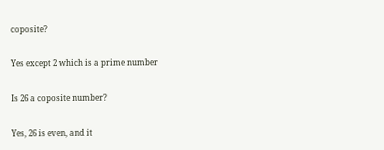coposite?

Yes except 2 which is a prime number

Is 26 a coposite number?

Yes, 26 is even, and it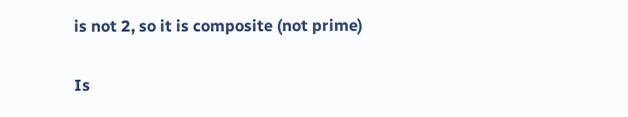is not 2, so it is composite (not prime)

Is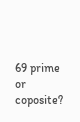69 prime or coposite?